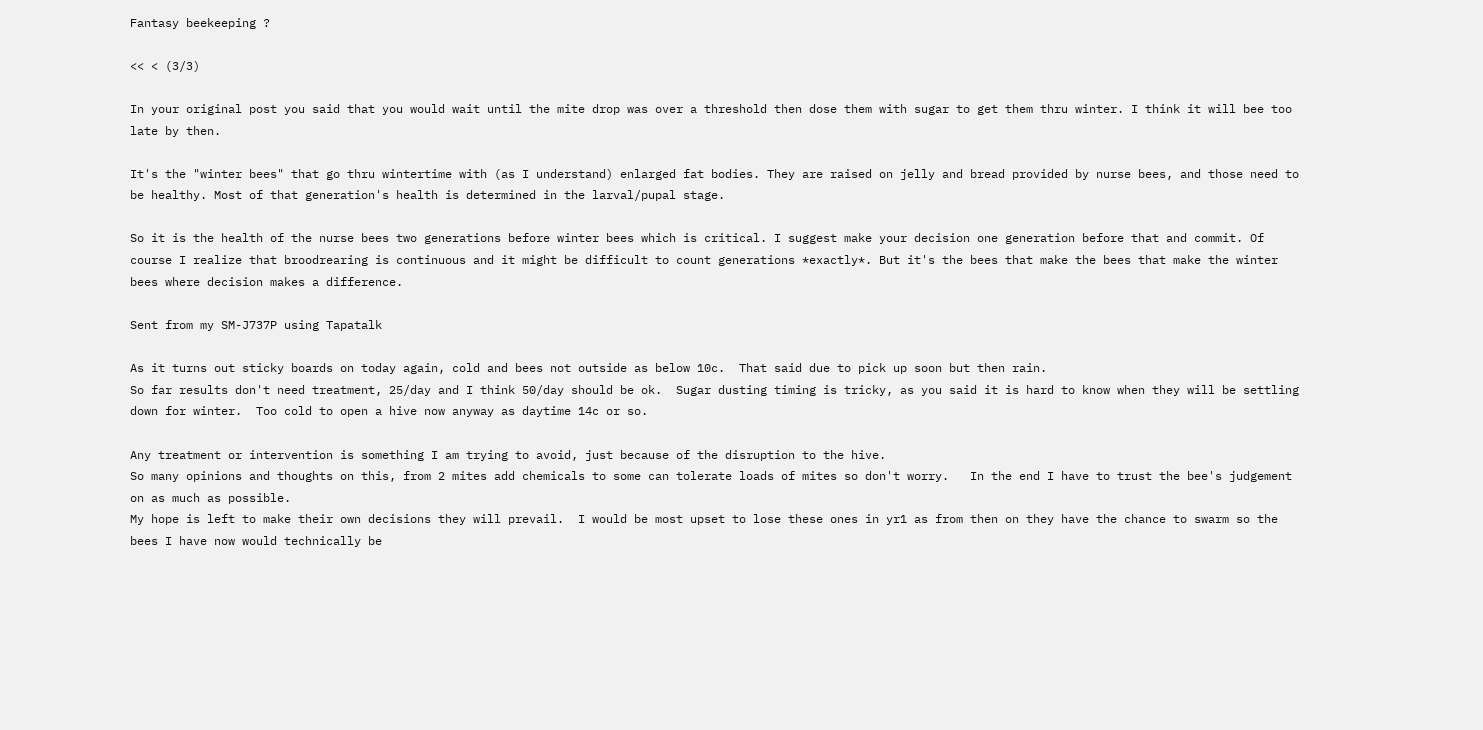Fantasy beekeeping ?

<< < (3/3)

In your original post you said that you would wait until the mite drop was over a threshold then dose them with sugar to get them thru winter. I think it will bee too late by then.

It's the "winter bees" that go thru wintertime with (as I understand) enlarged fat bodies. They are raised on jelly and bread provided by nurse bees, and those need to be healthy. Most of that generation's health is determined in the larval/pupal stage.

So it is the health of the nurse bees two generations before winter bees which is critical. I suggest make your decision one generation before that and commit. Of course I realize that broodrearing is continuous and it might be difficult to count generations *exactly*. But it's the bees that make the bees that make the winter bees where decision makes a difference.

Sent from my SM-J737P using Tapatalk

As it turns out sticky boards on today again, cold and bees not outside as below 10c.  That said due to pick up soon but then rain.
So far results don't need treatment, 25/day and I think 50/day should be ok.  Sugar dusting timing is tricky, as you said it is hard to know when they will be settling down for winter.  Too cold to open a hive now anyway as daytime 14c or so.

Any treatment or intervention is something I am trying to avoid, just because of the disruption to the hive.
So many opinions and thoughts on this, from 2 mites add chemicals to some can tolerate loads of mites so don't worry.   In the end I have to trust the bee's judgement on as much as possible.
My hope is left to make their own decisions they will prevail.  I would be most upset to lose these ones in yr1 as from then on they have the chance to swarm so the bees I have now would technically be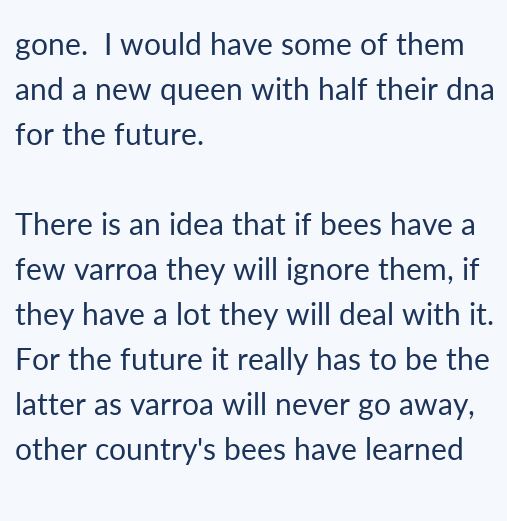gone.  I would have some of them and a new queen with half their dna for the future.

There is an idea that if bees have a few varroa they will ignore them, if they have a lot they will deal with it.  For the future it really has to be the latter as varroa will never go away, other country's bees have learned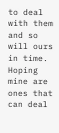to deal with them and so will ours in time.  Hoping mine are ones that can deal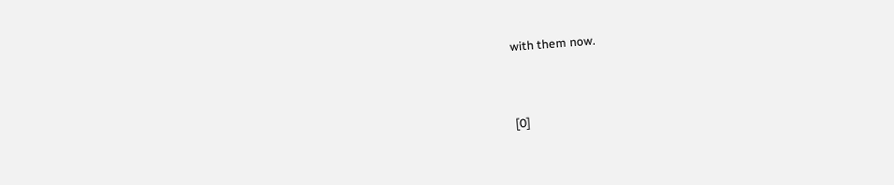with them now.


[0]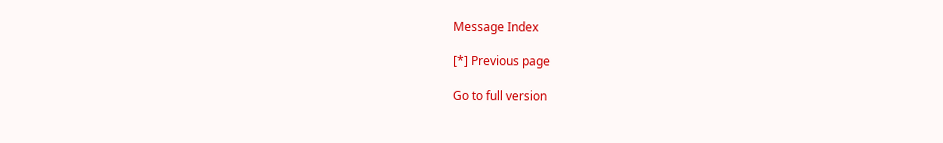Message Index

[*] Previous page

Go to full version